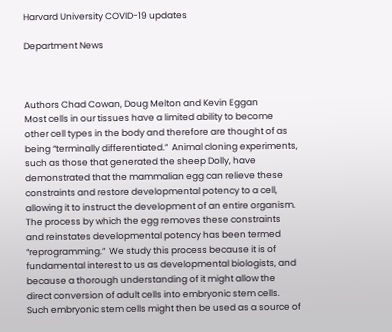Harvard University COVID-19 updates

Department News



Authors Chad Cowan, Doug Melton and Kevin Eggan
Most cells in our tissues have a limited ability to become other cell types in the body and therefore are thought of as being “terminally differentiated.”  Animal cloning experiments, such as those that generated the sheep Dolly, have demonstrated that the mammalian egg can relieve these constraints and restore developmental potency to a cell, allowing it to instruct the development of an entire organism.  The process by which the egg removes these constraints and reinstates developmental potency has been termed “reprogramming.”  We study this process because it is of fundamental interest to us as developmental biologists, and because a thorough understanding of it might allow the direct conversion of adult cells into embryonic stem cells. Such embryonic stem cells might then be used as a source of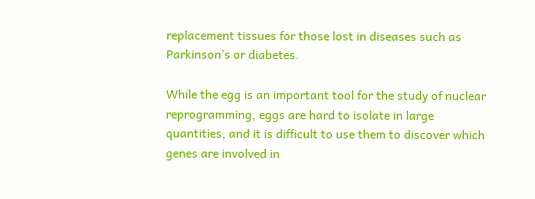replacement tissues for those lost in diseases such as Parkinson’s or diabetes.

While the egg is an important tool for the study of nuclear reprogramming, eggs are hard to isolate in large quantities, and it is difficult to use them to discover which genes are involved in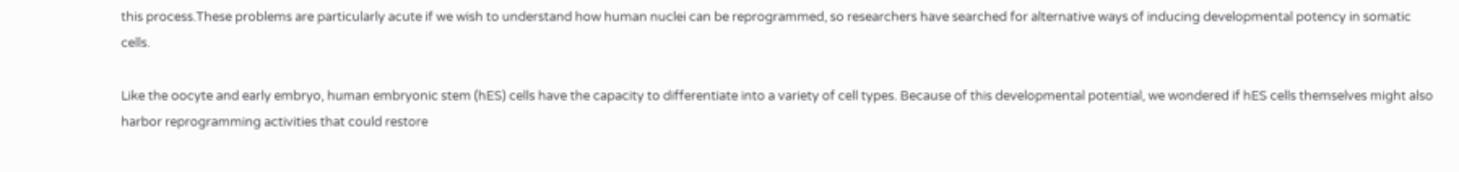this process.These problems are particularly acute if we wish to understand how human nuclei can be reprogrammed, so researchers have searched for alternative ways of inducing developmental potency in somatic cells.

Like the oocyte and early embryo, human embryonic stem (hES) cells have the capacity to differentiate into a variety of cell types. Because of this developmental potential, we wondered if hES cells themselves might also harbor reprogramming activities that could restore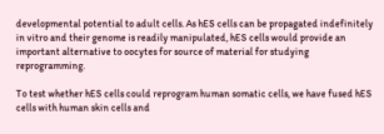developmental potential to adult cells. As hES cells can be propagated indefinitely in vitro and their genome is readily manipulated, hES cells would provide an important alternative to oocytes for source of material for studying reprogramming.

To test whether hES cells could reprogram human somatic cells, we have fused hES cells with human skin cells and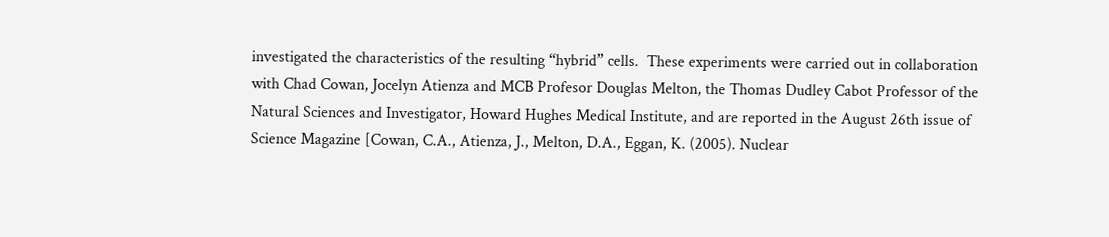investigated the characteristics of the resulting “hybrid” cells.  These experiments were carried out in collaboration with Chad Cowan, Jocelyn Atienza and MCB Profesor Douglas Melton, the Thomas Dudley Cabot Professor of the Natural Sciences and Investigator, Howard Hughes Medical Institute, and are reported in the August 26th issue of Science Magazine [Cowan, C.A., Atienza, J., Melton, D.A., Eggan, K. (2005). Nuclear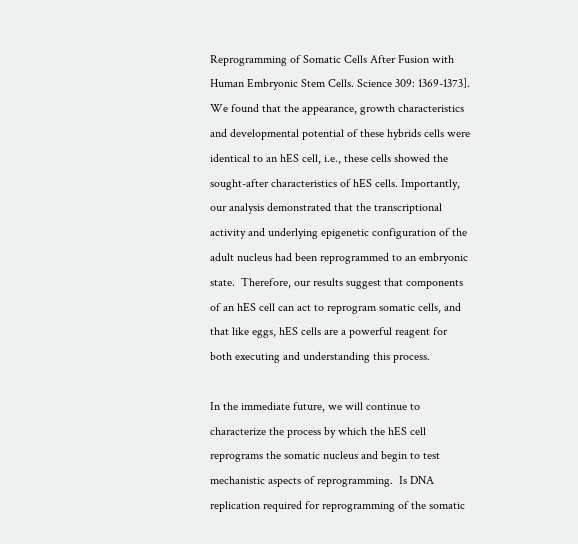Reprogramming of Somatic Cells After Fusion with Human Embryonic Stem Cells. Science 309: 1369-1373]. We found that the appearance, growth characteristics and developmental potential of these hybrids cells were identical to an hES cell, i.e., these cells showed the sought-after characteristics of hES cells. Importantly, our analysis demonstrated that the transcriptional activity and underlying epigenetic configuration of the adult nucleus had been reprogrammed to an embryonic state.  Therefore, our results suggest that components of an hES cell can act to reprogram somatic cells, and that like eggs, hES cells are a powerful reagent for both executing and understanding this process.

In the immediate future, we will continue to characterize the process by which the hES cell reprograms the somatic nucleus and begin to test mechanistic aspects of reprogramming.  Is DNA replication required for reprogramming of the somatic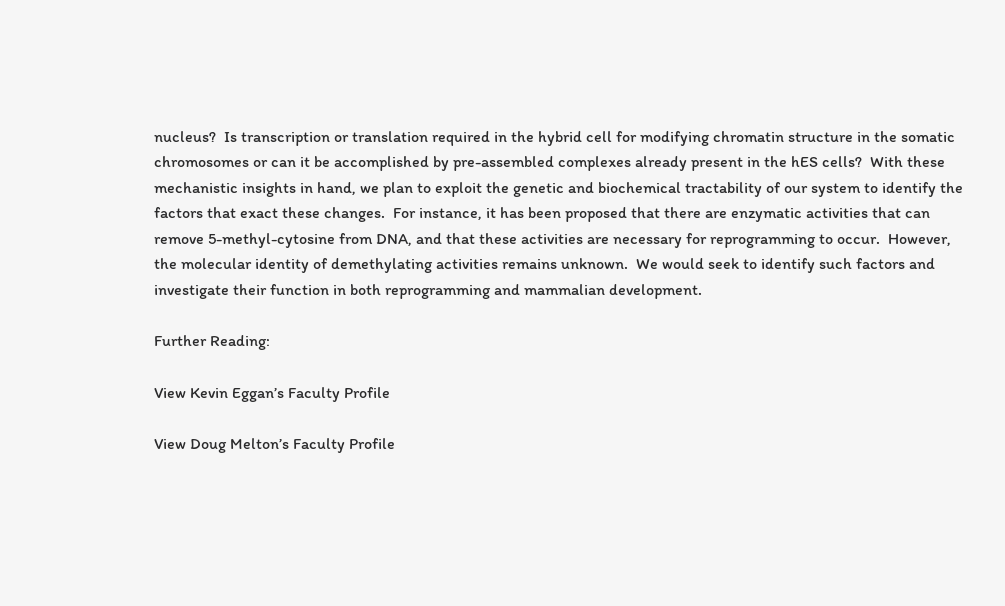nucleus?  Is transcription or translation required in the hybrid cell for modifying chromatin structure in the somatic chromosomes or can it be accomplished by pre-assembled complexes already present in the hES cells?  With these mechanistic insights in hand, we plan to exploit the genetic and biochemical tractability of our system to identify the factors that exact these changes.  For instance, it has been proposed that there are enzymatic activities that can remove 5-methyl-cytosine from DNA, and that these activities are necessary for reprogramming to occur.  However, the molecular identity of demethylating activities remains unknown.  We would seek to identify such factors and investigate their function in both reprogramming and mammalian development.

Further Reading:

View Kevin Eggan’s Faculty Profile

View Doug Melton’s Faculty Profile